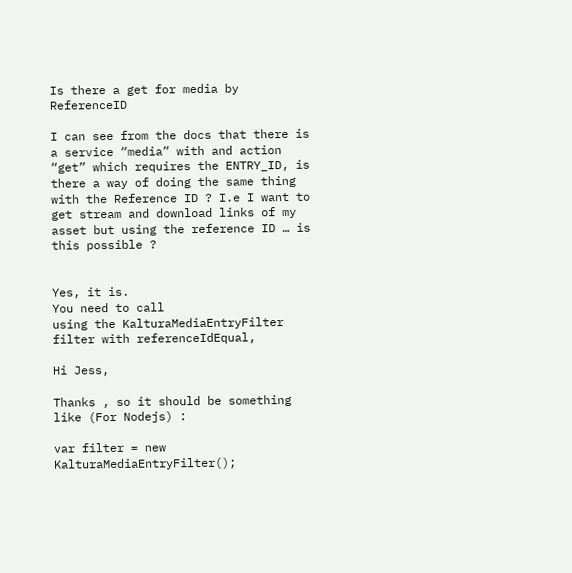Is there a get for media by ReferenceID

I can see from the docs that there is a service “media” with and action “get” which requires the ENTRY_ID, is there a way of doing the same thing with the Reference ID ? I.e I want to get stream and download links of my asset but using the reference ID … is this possible ?


Yes, it is.
You need to call
using the KalturaMediaEntryFilter filter with referenceIdEqual,

Hi Jess,

Thanks , so it should be something like (For Nodejs) :

var filter = new KalturaMediaEntryFilter();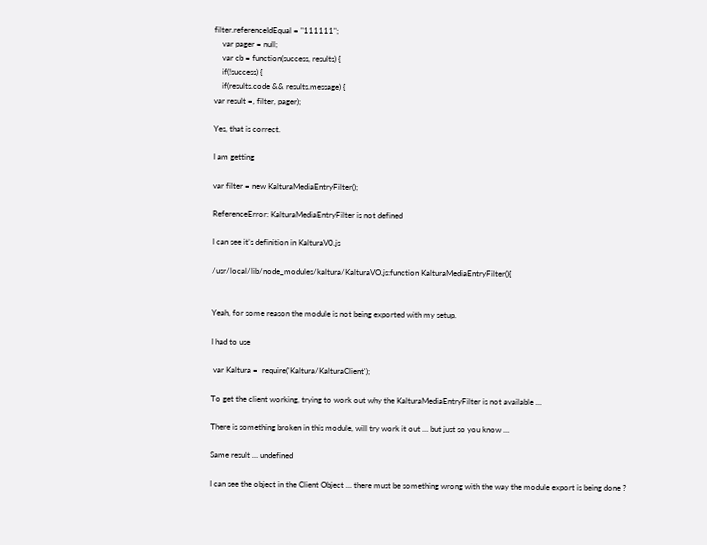filter.referenceIdEqual = "111111";
    var pager = null;
    var cb = function(success, results) {
    if(!success) {
    if(results.code && results.message) {
var result =, filter, pager);

Yes, that is correct.

I am getting

var filter = new KalturaMediaEntryFilter();

ReferenceError: KalturaMediaEntryFilter is not defined

I can see it’s definition in KalturaV0.js

/usr/local/lib/node_modules/kaltura/KalturaVO.js:function KalturaMediaEntryFilter(){


Yeah, for some reason the module is not being exported with my setup.

I had to use

 var Kaltura =  require('Kaltura/KalturaClient');

To get the client working, trying to work out why the KalturaMediaEntryFilter is not available …

There is something broken in this module, will try work it out … but just so you know …

Same result … undefined

I can see the object in the Client Object … there must be something wrong with the way the module export is being done ?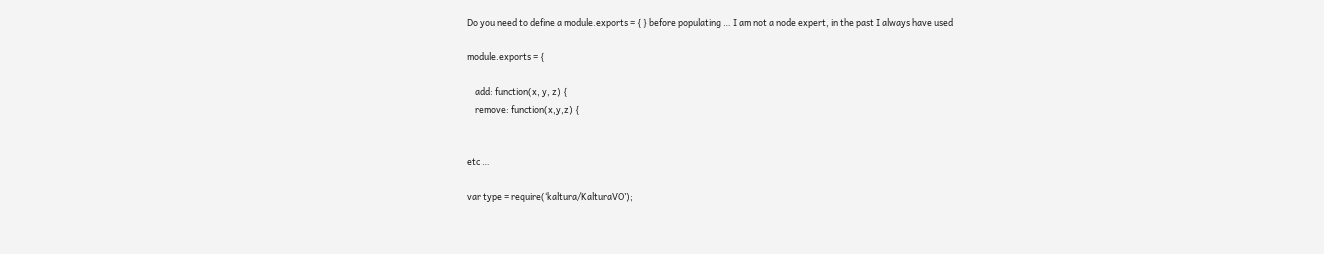Do you need to define a module.exports = { } before populating … I am not a node expert, in the past I always have used

module.exports = {

    add: function(x, y, z) {
    remove: function(x,y,z) {


etc …

var type = require(‘kaltura/KalturaVO’);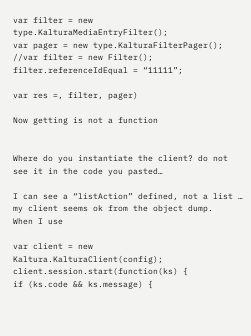var filter = new type.KalturaMediaEntryFilter();
var pager = new type.KalturaFilterPager();
//var filter = new Filter();
filter.referenceIdEqual = “11111”;

var res =, filter, pager)

Now getting is not a function


Where do you instantiate the client? do not see it in the code you pasted…

I can see a “listAction” defined, not a list … my client seems ok from the object dump.
When I use

var client = new Kaltura.KalturaClient(config);    client.session.start(function(ks) {
if (ks.code && ks.message) {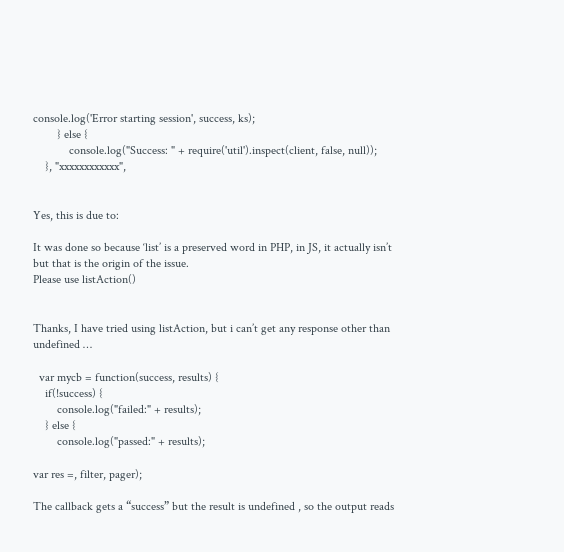console.log('Error starting session', success, ks);
        } else {
            console.log("Success: " + require('util').inspect(client, false, null));
    }, "xxxxxxxxxxxx",


Yes, this is due to:

It was done so because ‘list’ is a preserved word in PHP, in JS, it actually isn’t but that is the origin of the issue.
Please use listAction()


Thanks, I have tried using listAction, but i can’t get any response other than undefined …

  var mycb = function(success, results) {
    if(!success) {
        console.log("failed:" + results);
    } else {
        console.log("passed:" + results);

var res =, filter, pager);

The callback gets a “success” but the result is undefined , so the output reads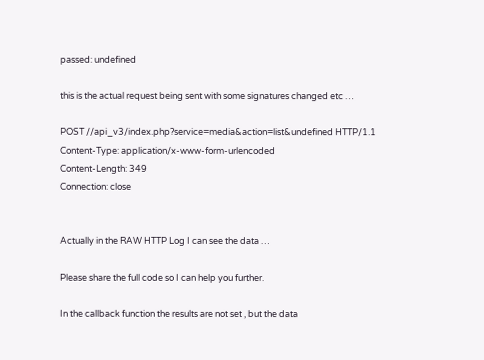passed: undefined

this is the actual request being sent with some signatures changed etc …

POST //api_v3/index.php?service=media&action=list&undefined HTTP/1.1
Content-Type: application/x-www-form-urlencoded
Content-Length: 349
Connection: close


Actually in the RAW HTTP Log I can see the data …

Please share the full code so I can help you further.

In the callback function the results are not set , but the data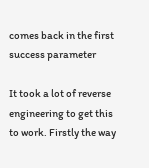comes back in the first success parameter

It took a lot of reverse engineering to get this to work. Firstly the way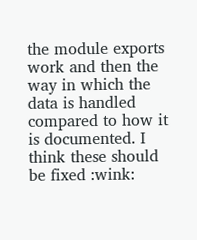the module exports work and then the way in which the data is handled compared to how it is documented. I think these should be fixed :wink: